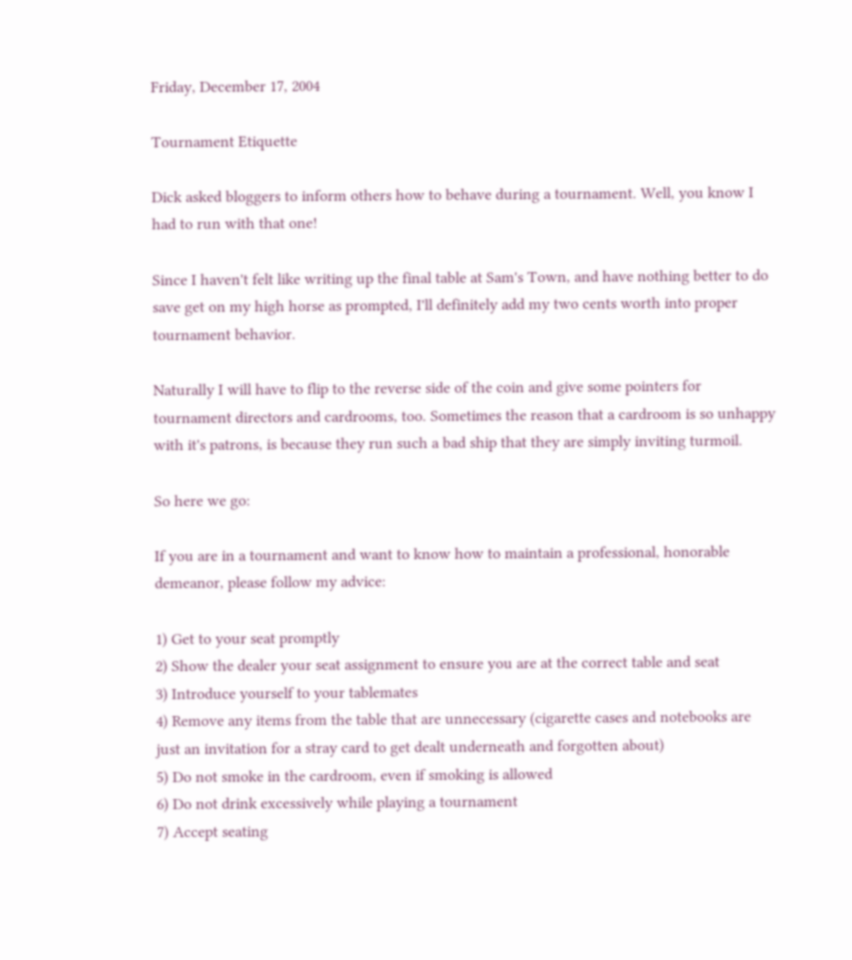Friday, December 17, 2004

Tournament Etiquette

Dick asked bloggers to inform others how to behave during a tournament. Well, you know I had to run with that one!

Since I haven't felt like writing up the final table at Sam's Town, and have nothing better to do save get on my high horse as prompted, I'll definitely add my two cents worth into proper tournament behavior.

Naturally I will have to flip to the reverse side of the coin and give some pointers for tournament directors and cardrooms, too. Sometimes the reason that a cardroom is so unhappy with it's patrons, is because they run such a bad ship that they are simply inviting turmoil.

So here we go:

If you are in a tournament and want to know how to maintain a professional, honorable demeanor, please follow my advice:

1) Get to your seat promptly
2) Show the dealer your seat assignment to ensure you are at the correct table and seat
3) Introduce yourself to your tablemates
4) Remove any items from the table that are unnecessary (cigarette cases and notebooks are just an invitation for a stray card to get dealt underneath and forgotten about)
5) Do not smoke in the cardroom, even if smoking is allowed
6) Do not drink excessively while playing a tournament
7) Accept seating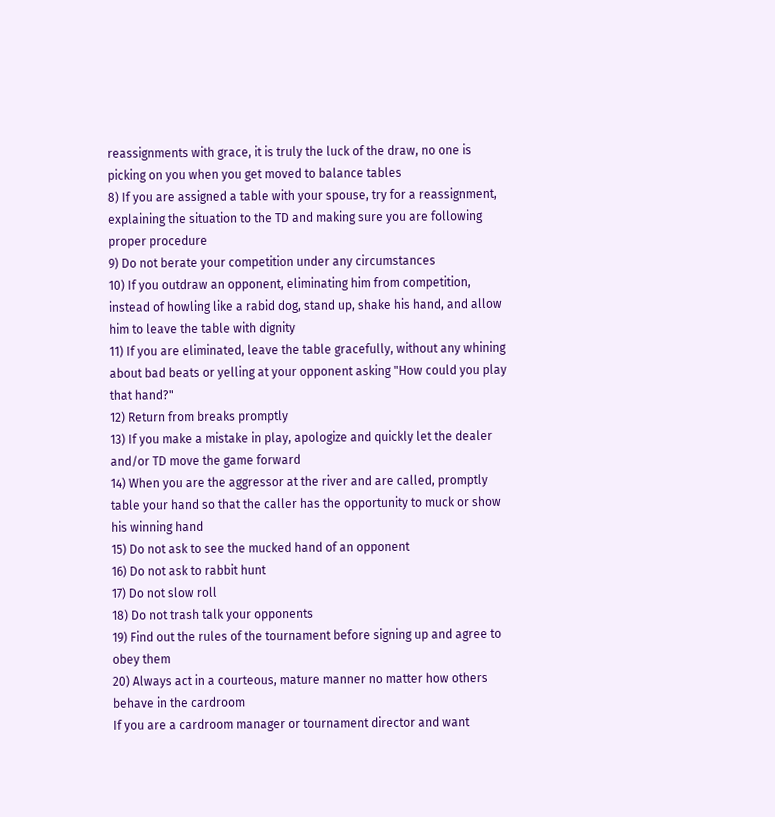reassignments with grace, it is truly the luck of the draw, no one is picking on you when you get moved to balance tables
8) If you are assigned a table with your spouse, try for a reassignment, explaining the situation to the TD and making sure you are following proper procedure
9) Do not berate your competition under any circumstances
10) If you outdraw an opponent, eliminating him from competition, instead of howling like a rabid dog, stand up, shake his hand, and allow him to leave the table with dignity
11) If you are eliminated, leave the table gracefully, without any whining about bad beats or yelling at your opponent asking "How could you play that hand?"
12) Return from breaks promptly
13) If you make a mistake in play, apologize and quickly let the dealer and/or TD move the game forward
14) When you are the aggressor at the river and are called, promptly table your hand so that the caller has the opportunity to muck or show his winning hand
15) Do not ask to see the mucked hand of an opponent
16) Do not ask to rabbit hunt
17) Do not slow roll
18) Do not trash talk your opponents
19) Find out the rules of the tournament before signing up and agree to obey them
20) Always act in a courteous, mature manner no matter how others behave in the cardroom
If you are a cardroom manager or tournament director and want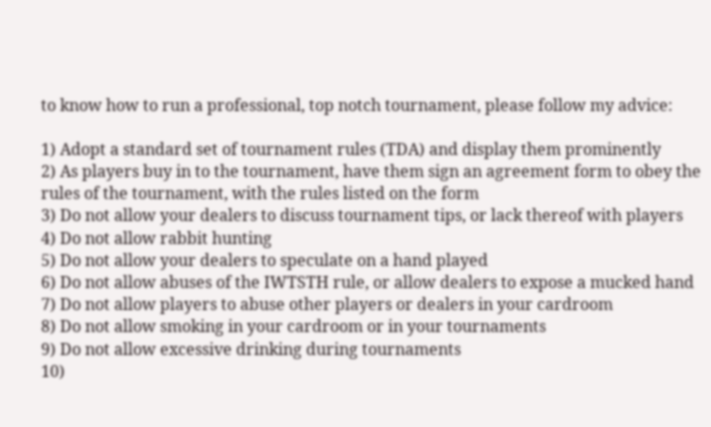to know how to run a professional, top notch tournament, please follow my advice:

1) Adopt a standard set of tournament rules (TDA) and display them prominently
2) As players buy in to the tournament, have them sign an agreement form to obey the rules of the tournament, with the rules listed on the form
3) Do not allow your dealers to discuss tournament tips, or lack thereof with players
4) Do not allow rabbit hunting
5) Do not allow your dealers to speculate on a hand played
6) Do not allow abuses of the IWTSTH rule, or allow dealers to expose a mucked hand
7) Do not allow players to abuse other players or dealers in your cardroom
8) Do not allow smoking in your cardroom or in your tournaments
9) Do not allow excessive drinking during tournaments
10)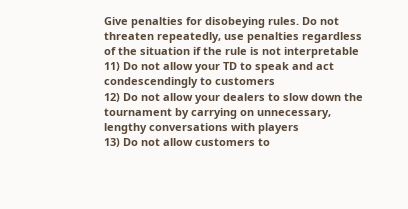Give penalties for disobeying rules. Do not threaten repeatedly, use penalties regardless of the situation if the rule is not interpretable
11) Do not allow your TD to speak and act condescendingly to customers
12) Do not allow your dealers to slow down the tournament by carrying on unnecessary, lengthy conversations with players
13) Do not allow customers to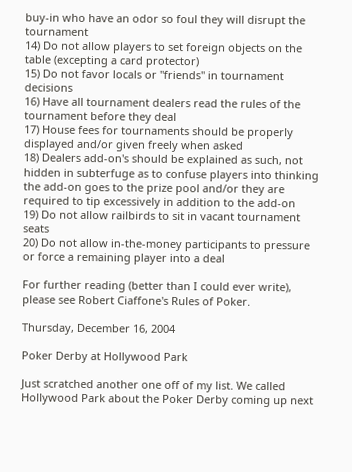buy-in who have an odor so foul they will disrupt the tournament
14) Do not allow players to set foreign objects on the table (excepting a card protector)
15) Do not favor locals or "friends" in tournament decisions
16) Have all tournament dealers read the rules of the tournament before they deal
17) House fees for tournaments should be properly displayed and/or given freely when asked
18) Dealers add-on's should be explained as such, not hidden in subterfuge as to confuse players into thinking the add-on goes to the prize pool and/or they are required to tip excessively in addition to the add-on
19) Do not allow railbirds to sit in vacant tournament seats
20) Do not allow in-the-money participants to pressure or force a remaining player into a deal

For further reading (better than I could ever write), please see Robert Ciaffone's Rules of Poker.

Thursday, December 16, 2004

Poker Derby at Hollywood Park

Just scratched another one off of my list. We called Hollywood Park about the Poker Derby coming up next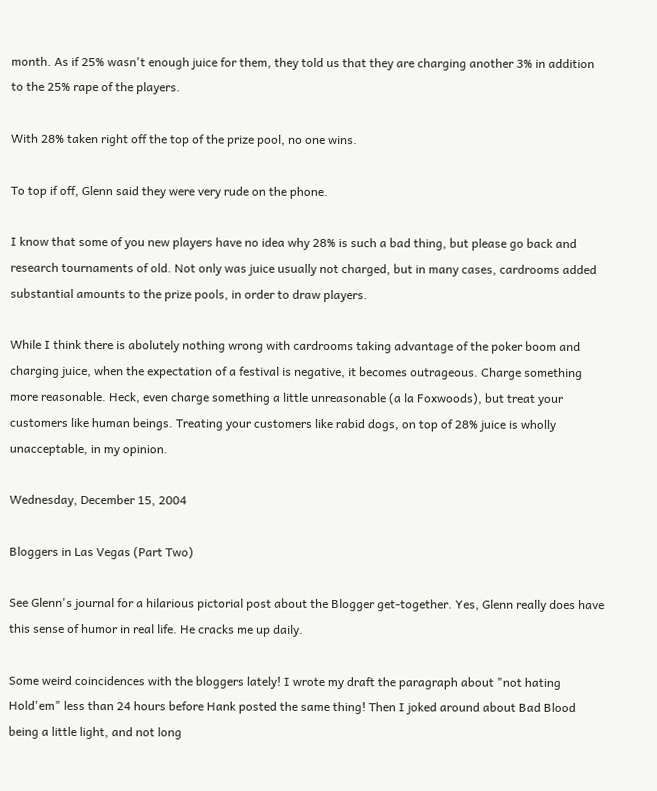month. As if 25% wasn't enough juice for them, they told us that they are charging another 3% in addition to the 25% rape of the players.

With 28% taken right off the top of the prize pool, no one wins.

To top if off, Glenn said they were very rude on the phone.

I know that some of you new players have no idea why 28% is such a bad thing, but please go back and research tournaments of old. Not only was juice usually not charged, but in many cases, cardrooms added substantial amounts to the prize pools, in order to draw players.

While I think there is abolutely nothing wrong with cardrooms taking advantage of the poker boom and charging juice, when the expectation of a festival is negative, it becomes outrageous. Charge something more reasonable. Heck, even charge something a little unreasonable (a la Foxwoods), but treat your customers like human beings. Treating your customers like rabid dogs, on top of 28% juice is wholly unacceptable, in my opinion.

Wednesday, December 15, 2004

Bloggers in Las Vegas (Part Two)

See Glenn's journal for a hilarious pictorial post about the Blogger get-together. Yes, Glenn really does have this sense of humor in real life. He cracks me up daily.

Some weird coincidences with the bloggers lately! I wrote my draft the paragraph about "not hating Hold'em" less than 24 hours before Hank posted the same thing! Then I joked around about Bad Blood being a little light, and not long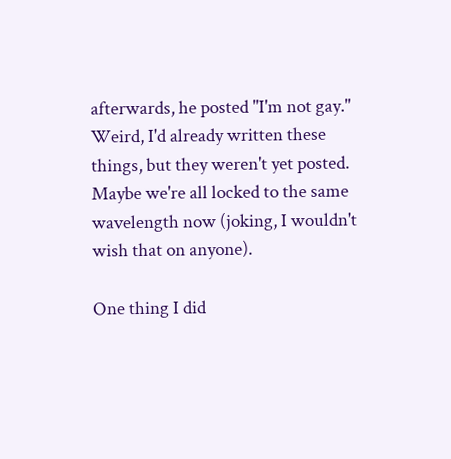afterwards, he posted "I'm not gay." Weird, I'd already written these things, but they weren't yet posted. Maybe we're all locked to the same wavelength now (joking, I wouldn't wish that on anyone).

One thing I did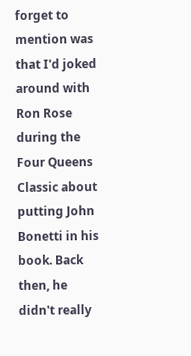forget to mention was that I'd joked around with Ron Rose during the Four Queens Classic about putting John Bonetti in his book. Back then, he didn't really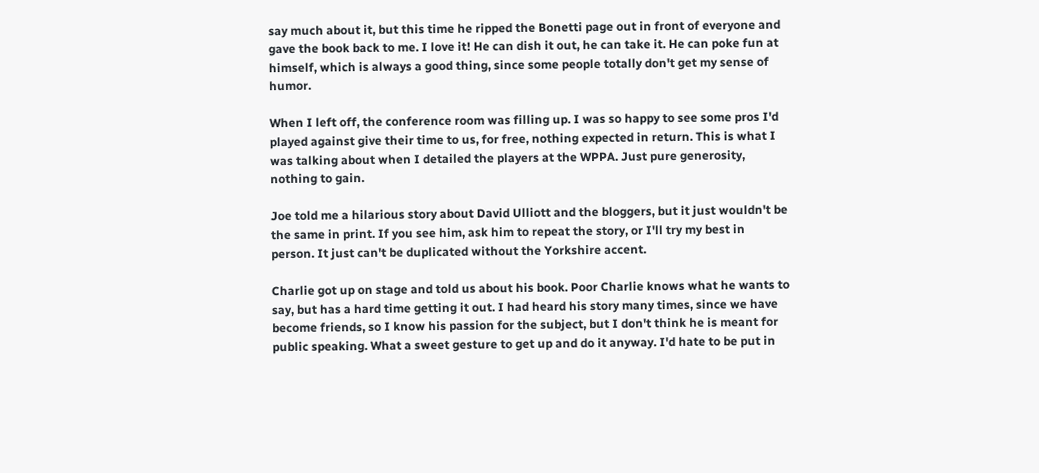say much about it, but this time he ripped the Bonetti page out in front of everyone and gave the book back to me. I love it! He can dish it out, he can take it. He can poke fun at himself, which is always a good thing, since some people totally don't get my sense of humor.

When I left off, the conference room was filling up. I was so happy to see some pros I'd played against give their time to us, for free, nothing expected in return. This is what I was talking about when I detailed the players at the WPPA. Just pure generosity, nothing to gain.

Joe told me a hilarious story about David Ulliott and the bloggers, but it just wouldn't be the same in print. If you see him, ask him to repeat the story, or I'll try my best in person. It just can't be duplicated without the Yorkshire accent.

Charlie got up on stage and told us about his book. Poor Charlie knows what he wants to say, but has a hard time getting it out. I had heard his story many times, since we have become friends, so I know his passion for the subject, but I don't think he is meant for public speaking. What a sweet gesture to get up and do it anyway. I'd hate to be put in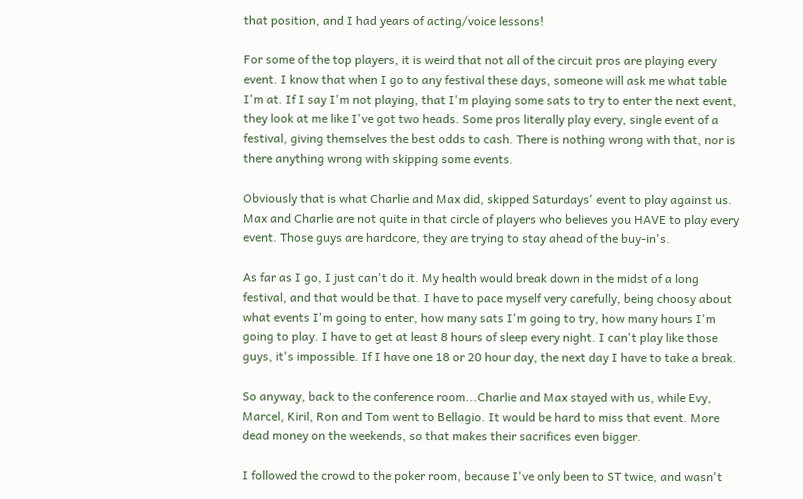that position, and I had years of acting/voice lessons!

For some of the top players, it is weird that not all of the circuit pros are playing every event. I know that when I go to any festival these days, someone will ask me what table I'm at. If I say I'm not playing, that I'm playing some sats to try to enter the next event, they look at me like I've got two heads. Some pros literally play every, single event of a festival, giving themselves the best odds to cash. There is nothing wrong with that, nor is there anything wrong with skipping some events.

Obviously that is what Charlie and Max did, skipped Saturdays' event to play against us. Max and Charlie are not quite in that circle of players who believes you HAVE to play every event. Those guys are hardcore, they are trying to stay ahead of the buy-in's.

As far as I go, I just can't do it. My health would break down in the midst of a long festival, and that would be that. I have to pace myself very carefully, being choosy about what events I'm going to enter, how many sats I'm going to try, how many hours I'm going to play. I have to get at least 8 hours of sleep every night. I can't play like those guys, it's impossible. If I have one 18 or 20 hour day, the next day I have to take a break.

So anyway, back to the conference room...Charlie and Max stayed with us, while Evy, Marcel, Kiril, Ron and Tom went to Bellagio. It would be hard to miss that event. More dead money on the weekends, so that makes their sacrifices even bigger.

I followed the crowd to the poker room, because I've only been to ST twice, and wasn't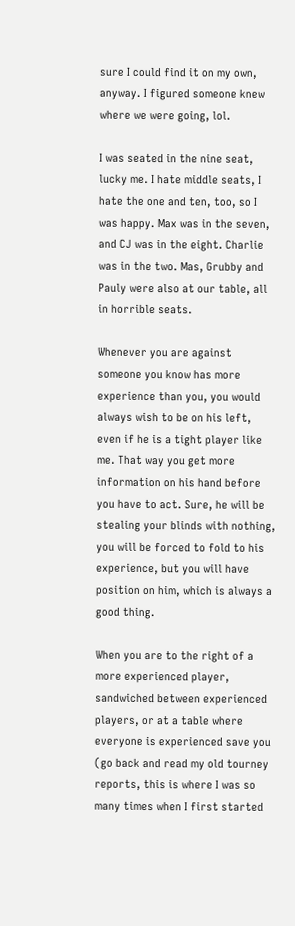sure I could find it on my own, anyway. I figured someone knew where we were going, lol.

I was seated in the nine seat, lucky me. I hate middle seats, I hate the one and ten, too, so I was happy. Max was in the seven, and CJ was in the eight. Charlie was in the two. Mas, Grubby and Pauly were also at our table, all in horrible seats.

Whenever you are against someone you know has more experience than you, you would always wish to be on his left, even if he is a tight player like me. That way you get more information on his hand before you have to act. Sure, he will be stealing your blinds with nothing, you will be forced to fold to his experience, but you will have position on him, which is always a good thing.

When you are to the right of a more experienced player, sandwiched between experienced players, or at a table where everyone is experienced save you (go back and read my old tourney reports, this is where I was so many times when I first started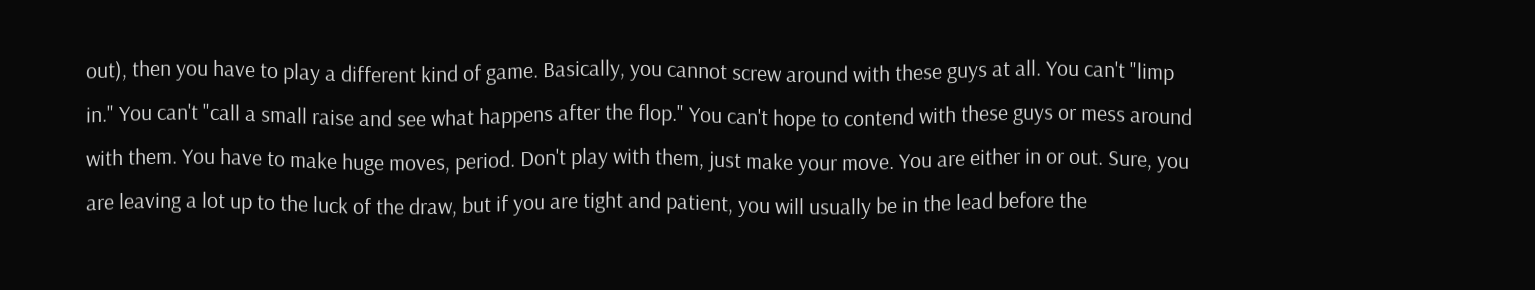out), then you have to play a different kind of game. Basically, you cannot screw around with these guys at all. You can't "limp in." You can't "call a small raise and see what happens after the flop." You can't hope to contend with these guys or mess around with them. You have to make huge moves, period. Don't play with them, just make your move. You are either in or out. Sure, you are leaving a lot up to the luck of the draw, but if you are tight and patient, you will usually be in the lead before the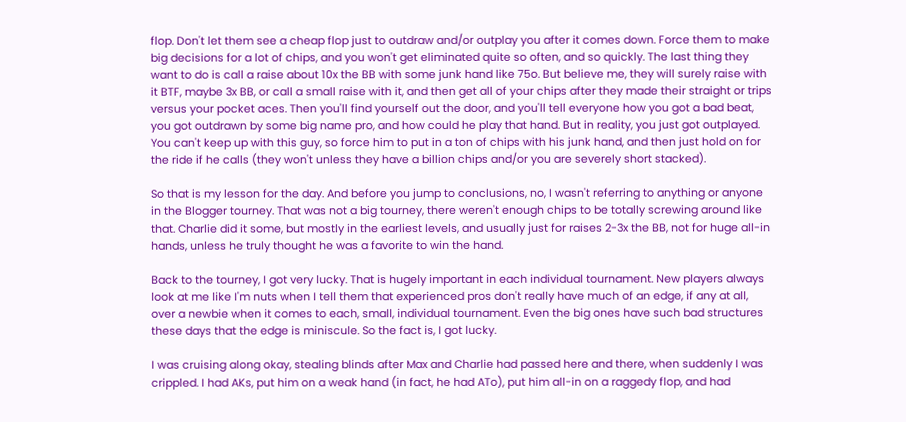flop. Don't let them see a cheap flop just to outdraw and/or outplay you after it comes down. Force them to make big decisions for a lot of chips, and you won't get eliminated quite so often, and so quickly. The last thing they want to do is call a raise about 10x the BB with some junk hand like 75o. But believe me, they will surely raise with it BTF, maybe 3x BB, or call a small raise with it, and then get all of your chips after they made their straight or trips versus your pocket aces. Then you'll find yourself out the door, and you'll tell everyone how you got a bad beat, you got outdrawn by some big name pro, and how could he play that hand. But in reality, you just got outplayed. You can't keep up with this guy, so force him to put in a ton of chips with his junk hand, and then just hold on for the ride if he calls (they won't unless they have a billion chips and/or you are severely short stacked).

So that is my lesson for the day. And before you jump to conclusions, no, I wasn't referring to anything or anyone in the Blogger tourney. That was not a big tourney, there weren't enough chips to be totally screwing around like that. Charlie did it some, but mostly in the earliest levels, and usually just for raises 2-3x the BB, not for huge all-in hands, unless he truly thought he was a favorite to win the hand.

Back to the tourney, I got very lucky. That is hugely important in each individual tournament. New players always look at me like I'm nuts when I tell them that experienced pros don't really have much of an edge, if any at all, over a newbie when it comes to each, small, individual tournament. Even the big ones have such bad structures these days that the edge is miniscule. So the fact is, I got lucky.

I was cruising along okay, stealing blinds after Max and Charlie had passed here and there, when suddenly I was crippled. I had AKs, put him on a weak hand (in fact, he had ATo), put him all-in on a raggedy flop, and had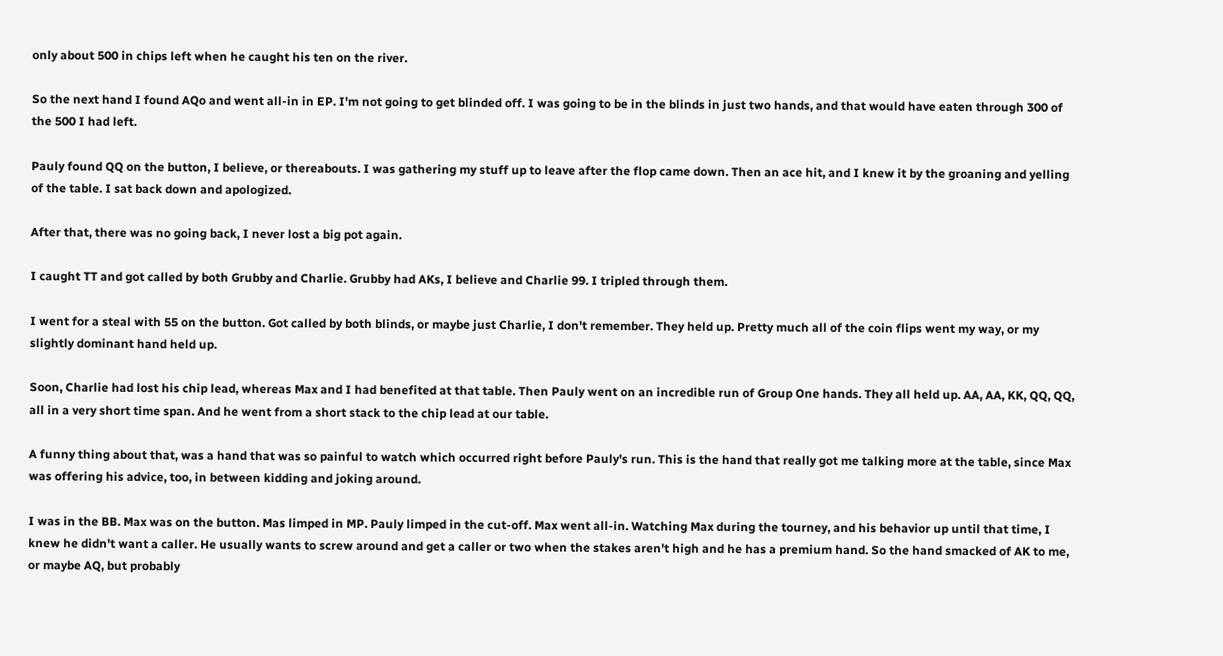only about 500 in chips left when he caught his ten on the river.

So the next hand I found AQo and went all-in in EP. I'm not going to get blinded off. I was going to be in the blinds in just two hands, and that would have eaten through 300 of the 500 I had left.

Pauly found QQ on the button, I believe, or thereabouts. I was gathering my stuff up to leave after the flop came down. Then an ace hit, and I knew it by the groaning and yelling of the table. I sat back down and apologized.

After that, there was no going back, I never lost a big pot again.

I caught TT and got called by both Grubby and Charlie. Grubby had AKs, I believe and Charlie 99. I tripled through them.

I went for a steal with 55 on the button. Got called by both blinds, or maybe just Charlie, I don't remember. They held up. Pretty much all of the coin flips went my way, or my slightly dominant hand held up.

Soon, Charlie had lost his chip lead, whereas Max and I had benefited at that table. Then Pauly went on an incredible run of Group One hands. They all held up. AA, AA, KK, QQ, QQ, all in a very short time span. And he went from a short stack to the chip lead at our table.

A funny thing about that, was a hand that was so painful to watch which occurred right before Pauly's run. This is the hand that really got me talking more at the table, since Max was offering his advice, too, in between kidding and joking around.

I was in the BB. Max was on the button. Mas limped in MP. Pauly limped in the cut-off. Max went all-in. Watching Max during the tourney, and his behavior up until that time, I knew he didn't want a caller. He usually wants to screw around and get a caller or two when the stakes aren't high and he has a premium hand. So the hand smacked of AK to me, or maybe AQ, but probably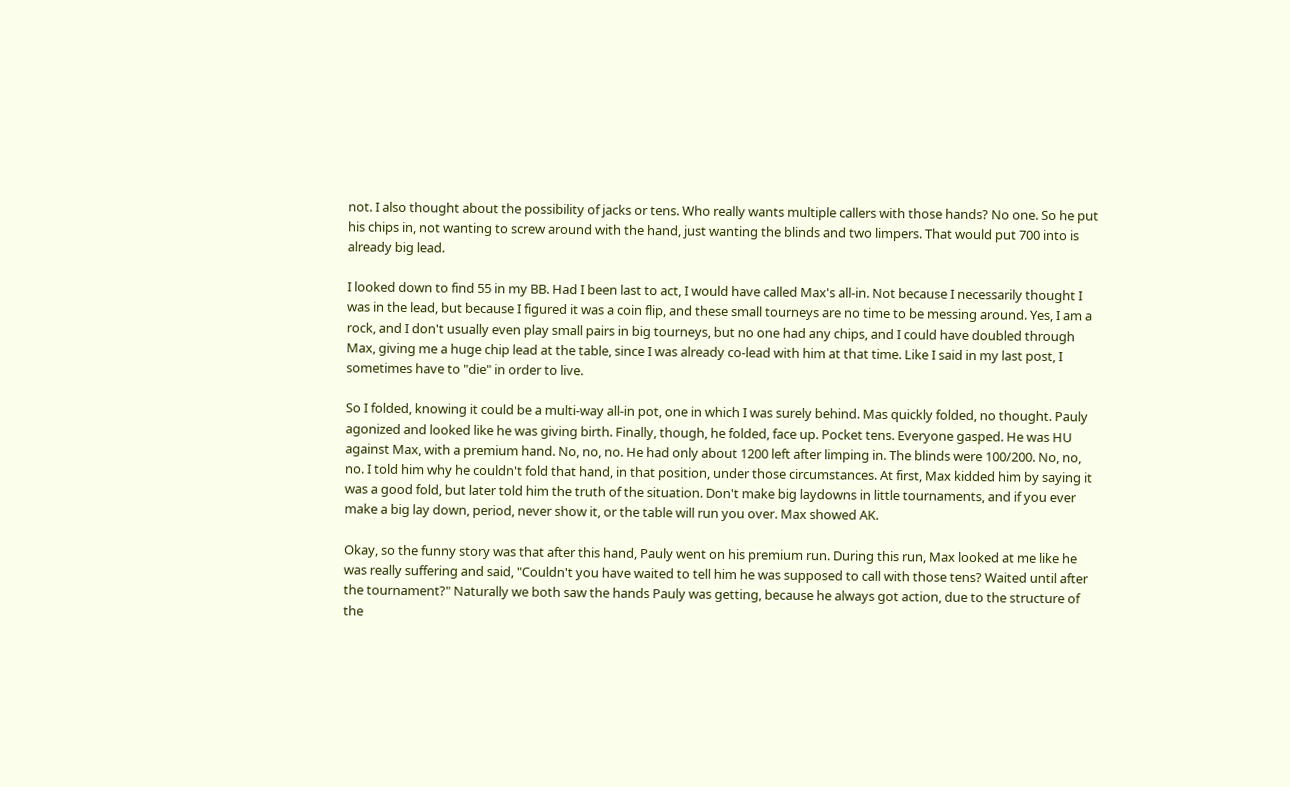not. I also thought about the possibility of jacks or tens. Who really wants multiple callers with those hands? No one. So he put his chips in, not wanting to screw around with the hand, just wanting the blinds and two limpers. That would put 700 into is already big lead.

I looked down to find 55 in my BB. Had I been last to act, I would have called Max's all-in. Not because I necessarily thought I was in the lead, but because I figured it was a coin flip, and these small tourneys are no time to be messing around. Yes, I am a rock, and I don't usually even play small pairs in big tourneys, but no one had any chips, and I could have doubled through Max, giving me a huge chip lead at the table, since I was already co-lead with him at that time. Like I said in my last post, I sometimes have to "die" in order to live.

So I folded, knowing it could be a multi-way all-in pot, one in which I was surely behind. Mas quickly folded, no thought. Pauly agonized and looked like he was giving birth. Finally, though, he folded, face up. Pocket tens. Everyone gasped. He was HU against Max, with a premium hand. No, no, no. He had only about 1200 left after limping in. The blinds were 100/200. No, no, no. I told him why he couldn't fold that hand, in that position, under those circumstances. At first, Max kidded him by saying it was a good fold, but later told him the truth of the situation. Don't make big laydowns in little tournaments, and if you ever make a big lay down, period, never show it, or the table will run you over. Max showed AK.

Okay, so the funny story was that after this hand, Pauly went on his premium run. During this run, Max looked at me like he was really suffering and said, "Couldn't you have waited to tell him he was supposed to call with those tens? Waited until after the tournament?" Naturally we both saw the hands Pauly was getting, because he always got action, due to the structure of the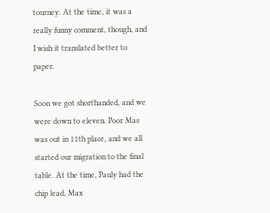tourney. At the time, it was a really funny comment, though, and I wish it translated better to paper.

Soon we got shorthanded, and we were down to eleven. Poor Mas was out in 11th place, and we all started our migration to the final table. At the time, Pauly had the chip lead, Max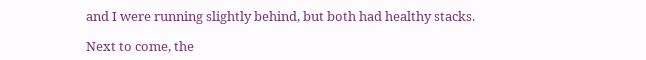and I were running slightly behind, but both had healthy stacks.

Next to come, the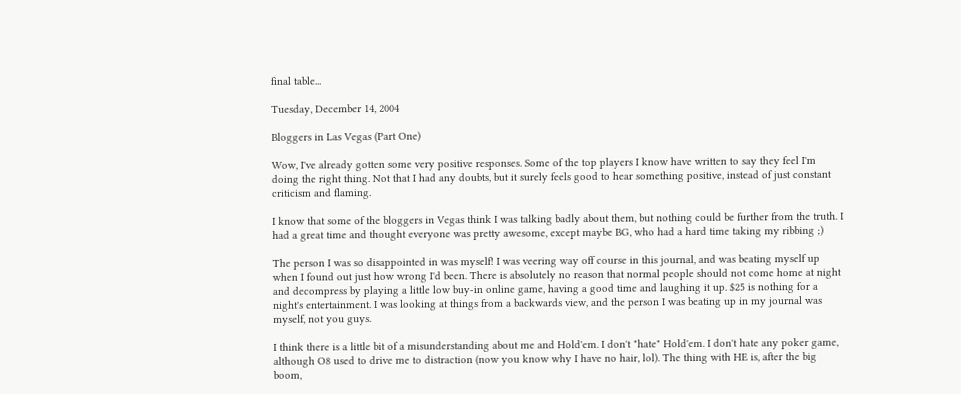final table...

Tuesday, December 14, 2004

Bloggers in Las Vegas (Part One)

Wow, I've already gotten some very positive responses. Some of the top players I know have written to say they feel I'm doing the right thing. Not that I had any doubts, but it surely feels good to hear something positive, instead of just constant criticism and flaming.

I know that some of the bloggers in Vegas think I was talking badly about them, but nothing could be further from the truth. I had a great time and thought everyone was pretty awesome, except maybe BG, who had a hard time taking my ribbing ;)

The person I was so disappointed in was myself! I was veering way off course in this journal, and was beating myself up when I found out just how wrong I'd been. There is absolutely no reason that normal people should not come home at night and decompress by playing a little low buy-in online game, having a good time and laughing it up. $25 is nothing for a night's entertainment. I was looking at things from a backwards view, and the person I was beating up in my journal was myself, not you guys.

I think there is a little bit of a misunderstanding about me and Hold'em. I don't "hate" Hold'em. I don't hate any poker game, although O8 used to drive me to distraction (now you know why I have no hair, lol). The thing with HE is, after the big boom,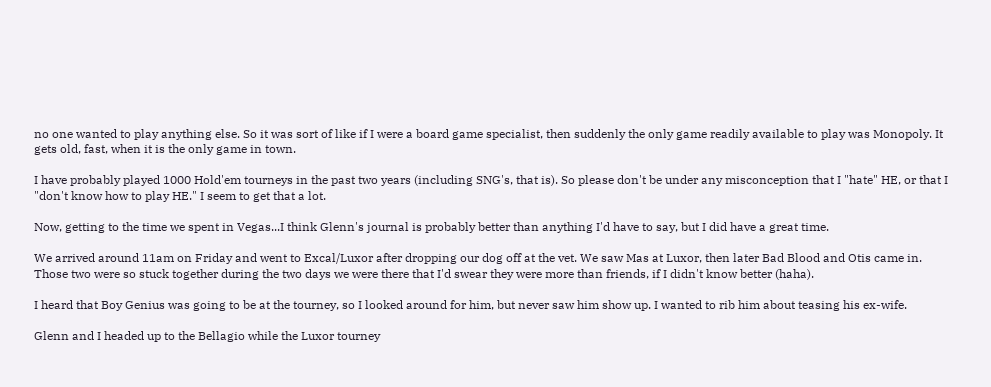no one wanted to play anything else. So it was sort of like if I were a board game specialist, then suddenly the only game readily available to play was Monopoly. It gets old, fast, when it is the only game in town.

I have probably played 1000 Hold'em tourneys in the past two years (including SNG's, that is). So please don't be under any misconception that I "hate" HE, or that I "don't know how to play HE." I seem to get that a lot.

Now, getting to the time we spent in Vegas...I think Glenn's journal is probably better than anything I'd have to say, but I did have a great time.

We arrived around 11am on Friday and went to Excal/Luxor after dropping our dog off at the vet. We saw Mas at Luxor, then later Bad Blood and Otis came in. Those two were so stuck together during the two days we were there that I'd swear they were more than friends, if I didn't know better (haha).

I heard that Boy Genius was going to be at the tourney, so I looked around for him, but never saw him show up. I wanted to rib him about teasing his ex-wife.

Glenn and I headed up to the Bellagio while the Luxor tourney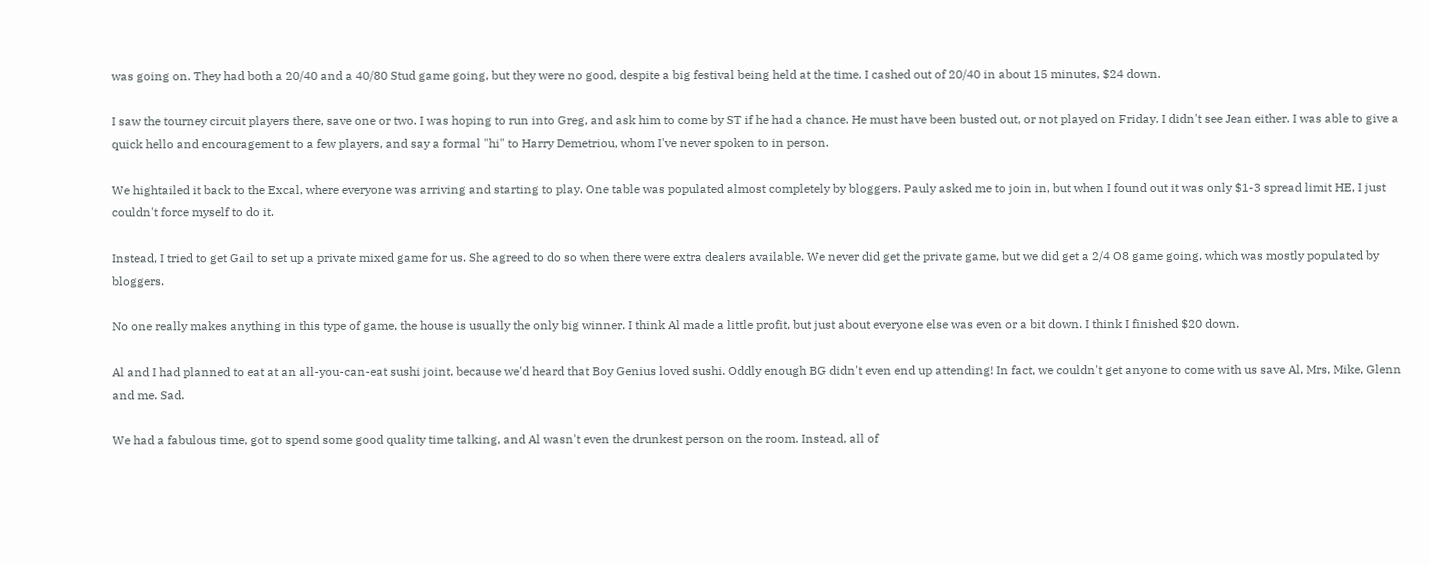was going on. They had both a 20/40 and a 40/80 Stud game going, but they were no good, despite a big festival being held at the time. I cashed out of 20/40 in about 15 minutes, $24 down.

I saw the tourney circuit players there, save one or two. I was hoping to run into Greg, and ask him to come by ST if he had a chance. He must have been busted out, or not played on Friday. I didn't see Jean either. I was able to give a quick hello and encouragement to a few players, and say a formal "hi" to Harry Demetriou, whom I've never spoken to in person.

We hightailed it back to the Excal, where everyone was arriving and starting to play. One table was populated almost completely by bloggers. Pauly asked me to join in, but when I found out it was only $1-3 spread limit HE, I just couldn't force myself to do it.

Instead, I tried to get Gail to set up a private mixed game for us. She agreed to do so when there were extra dealers available. We never did get the private game, but we did get a 2/4 O8 game going, which was mostly populated by bloggers.

No one really makes anything in this type of game, the house is usually the only big winner. I think Al made a little profit, but just about everyone else was even or a bit down. I think I finished $20 down.

Al and I had planned to eat at an all-you-can-eat sushi joint, because we'd heard that Boy Genius loved sushi. Oddly enough BG didn't even end up attending! In fact, we couldn't get anyone to come with us save Al, Mrs, Mike, Glenn and me. Sad.

We had a fabulous time, got to spend some good quality time talking, and Al wasn't even the drunkest person on the room. Instead, all of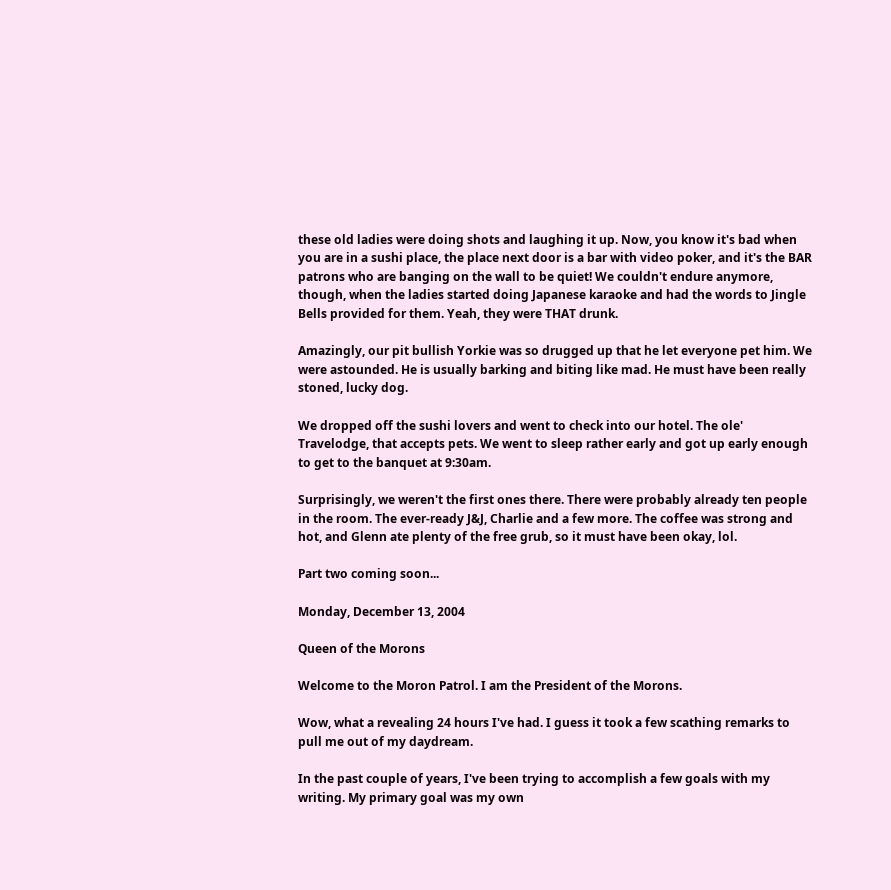these old ladies were doing shots and laughing it up. Now, you know it's bad when you are in a sushi place, the place next door is a bar with video poker, and it's the BAR patrons who are banging on the wall to be quiet! We couldn't endure anymore, though, when the ladies started doing Japanese karaoke and had the words to Jingle Bells provided for them. Yeah, they were THAT drunk.

Amazingly, our pit bullish Yorkie was so drugged up that he let everyone pet him. We were astounded. He is usually barking and biting like mad. He must have been really stoned, lucky dog.

We dropped off the sushi lovers and went to check into our hotel. The ole' Travelodge, that accepts pets. We went to sleep rather early and got up early enough to get to the banquet at 9:30am.

Surprisingly, we weren't the first ones there. There were probably already ten people in the room. The ever-ready J&J, Charlie and a few more. The coffee was strong and hot, and Glenn ate plenty of the free grub, so it must have been okay, lol.

Part two coming soon...

Monday, December 13, 2004

Queen of the Morons

Welcome to the Moron Patrol. I am the President of the Morons.

Wow, what a revealing 24 hours I've had. I guess it took a few scathing remarks to pull me out of my daydream.

In the past couple of years, I've been trying to accomplish a few goals with my writing. My primary goal was my own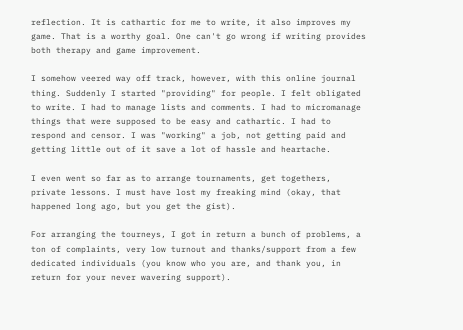reflection. It is cathartic for me to write, it also improves my game. That is a worthy goal. One can't go wrong if writing provides both therapy and game improvement.

I somehow veered way off track, however, with this online journal thing. Suddenly I started "providing" for people. I felt obligated to write. I had to manage lists and comments. I had to micromanage things that were supposed to be easy and cathartic. I had to respond and censor. I was "working" a job, not getting paid and getting little out of it save a lot of hassle and heartache.

I even went so far as to arrange tournaments, get togethers, private lessons. I must have lost my freaking mind (okay, that happened long ago, but you get the gist).

For arranging the tourneys, I got in return a bunch of problems, a ton of complaints, very low turnout and thanks/support from a few dedicated individuals (you know who you are, and thank you, in return for your never wavering support).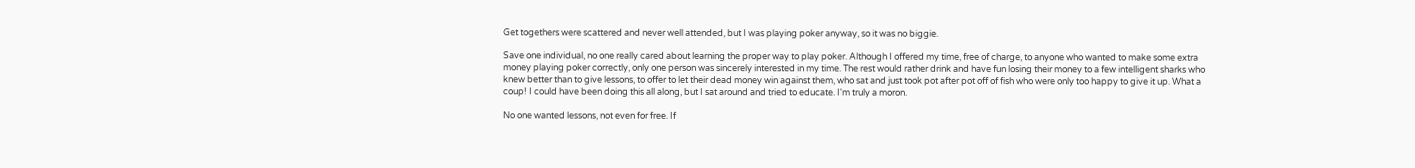Get togethers were scattered and never well attended, but I was playing poker anyway, so it was no biggie.

Save one individual, no one really cared about learning the proper way to play poker. Although I offered my time, free of charge, to anyone who wanted to make some extra money playing poker correctly, only one person was sincerely interested in my time. The rest would rather drink and have fun losing their money to a few intelligent sharks who knew better than to give lessons, to offer to let their dead money win against them, who sat and just took pot after pot off of fish who were only too happy to give it up. What a coup! I could have been doing this all along, but I sat around and tried to educate. I'm truly a moron.

No one wanted lessons, not even for free. If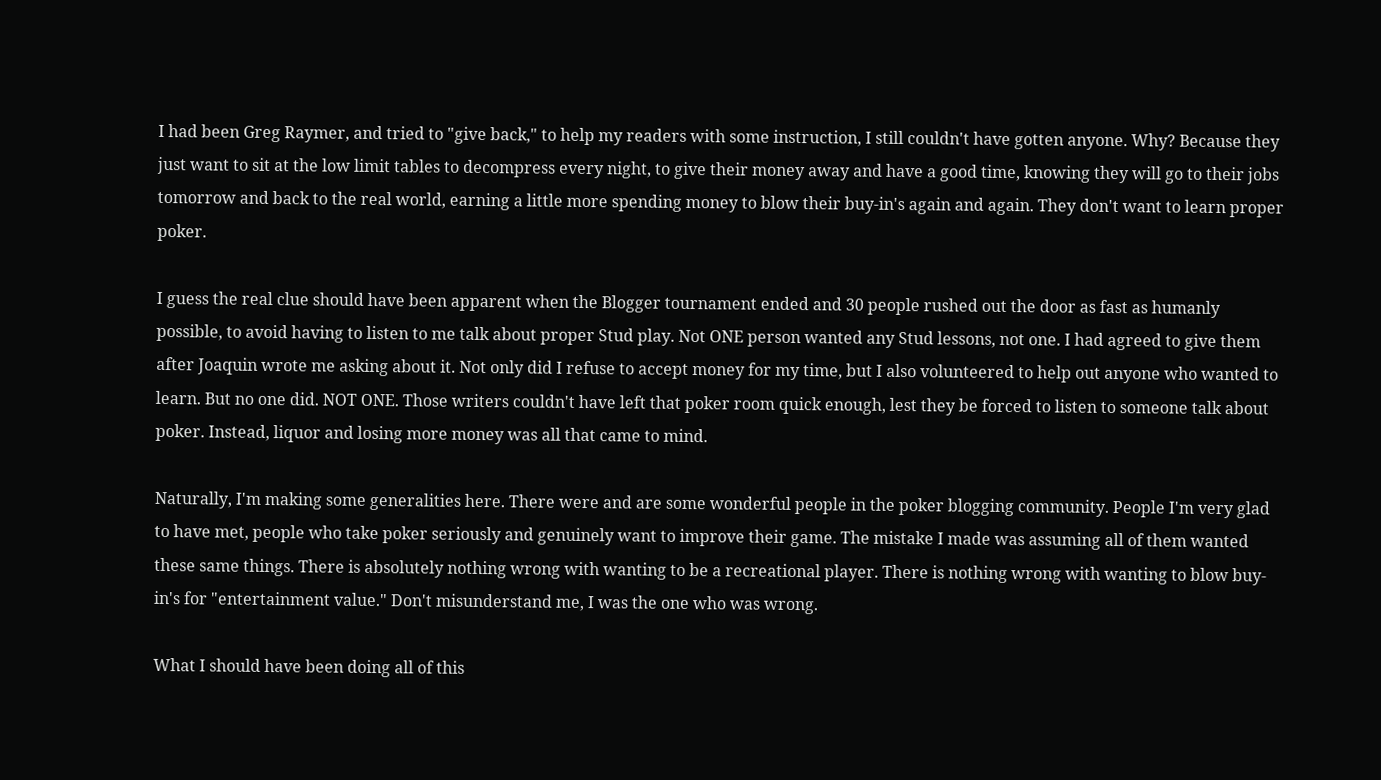I had been Greg Raymer, and tried to "give back," to help my readers with some instruction, I still couldn't have gotten anyone. Why? Because they just want to sit at the low limit tables to decompress every night, to give their money away and have a good time, knowing they will go to their jobs tomorrow and back to the real world, earning a little more spending money to blow their buy-in's again and again. They don't want to learn proper poker.

I guess the real clue should have been apparent when the Blogger tournament ended and 30 people rushed out the door as fast as humanly possible, to avoid having to listen to me talk about proper Stud play. Not ONE person wanted any Stud lessons, not one. I had agreed to give them after Joaquin wrote me asking about it. Not only did I refuse to accept money for my time, but I also volunteered to help out anyone who wanted to learn. But no one did. NOT ONE. Those writers couldn't have left that poker room quick enough, lest they be forced to listen to someone talk about poker. Instead, liquor and losing more money was all that came to mind.

Naturally, I'm making some generalities here. There were and are some wonderful people in the poker blogging community. People I'm very glad to have met, people who take poker seriously and genuinely want to improve their game. The mistake I made was assuming all of them wanted these same things. There is absolutely nothing wrong with wanting to be a recreational player. There is nothing wrong with wanting to blow buy-in's for "entertainment value." Don't misunderstand me, I was the one who was wrong.

What I should have been doing all of this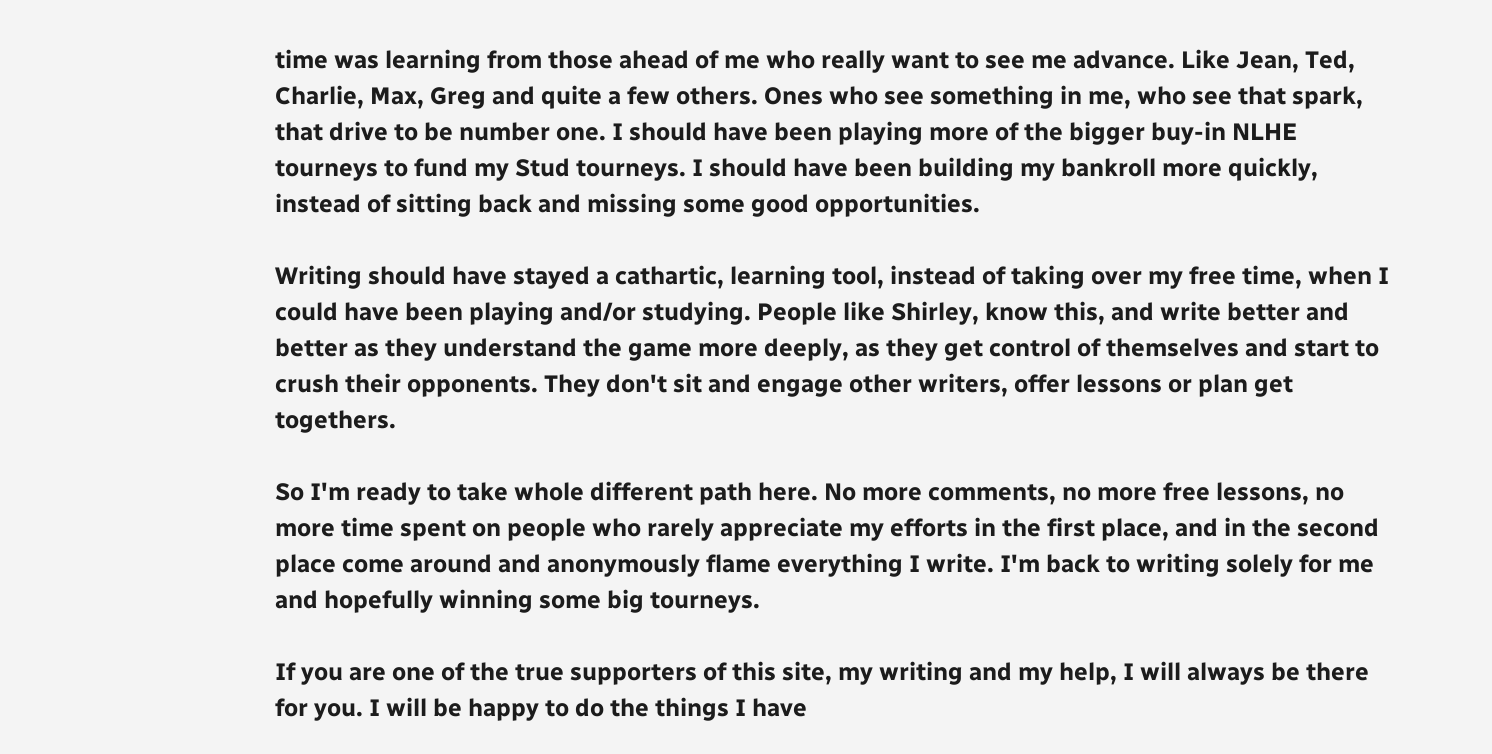time was learning from those ahead of me who really want to see me advance. Like Jean, Ted, Charlie, Max, Greg and quite a few others. Ones who see something in me, who see that spark, that drive to be number one. I should have been playing more of the bigger buy-in NLHE tourneys to fund my Stud tourneys. I should have been building my bankroll more quickly, instead of sitting back and missing some good opportunities.

Writing should have stayed a cathartic, learning tool, instead of taking over my free time, when I could have been playing and/or studying. People like Shirley, know this, and write better and better as they understand the game more deeply, as they get control of themselves and start to crush their opponents. They don't sit and engage other writers, offer lessons or plan get togethers.

So I'm ready to take whole different path here. No more comments, no more free lessons, no more time spent on people who rarely appreciate my efforts in the first place, and in the second place come around and anonymously flame everything I write. I'm back to writing solely for me and hopefully winning some big tourneys.

If you are one of the true supporters of this site, my writing and my help, I will always be there for you. I will be happy to do the things I have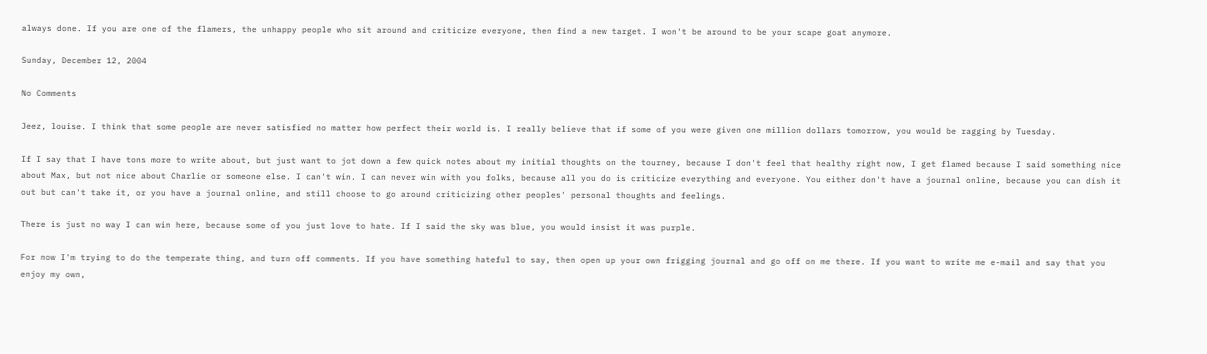always done. If you are one of the flamers, the unhappy people who sit around and criticize everyone, then find a new target. I won't be around to be your scape goat anymore.

Sunday, December 12, 2004

No Comments

Jeez, louise. I think that some people are never satisfied no matter how perfect their world is. I really believe that if some of you were given one million dollars tomorrow, you would be ragging by Tuesday.

If I say that I have tons more to write about, but just want to jot down a few quick notes about my initial thoughts on the tourney, because I don't feel that healthy right now, I get flamed because I said something nice about Max, but not nice about Charlie or someone else. I can't win. I can never win with you folks, because all you do is criticize everything and everyone. You either don't have a journal online, because you can dish it out but can't take it, or you have a journal online, and still choose to go around criticizing other peoples' personal thoughts and feelings.

There is just no way I can win here, because some of you just love to hate. If I said the sky was blue, you would insist it was purple.

For now I'm trying to do the temperate thing, and turn off comments. If you have something hateful to say, then open up your own frigging journal and go off on me there. If you want to write me e-mail and say that you enjoy my own,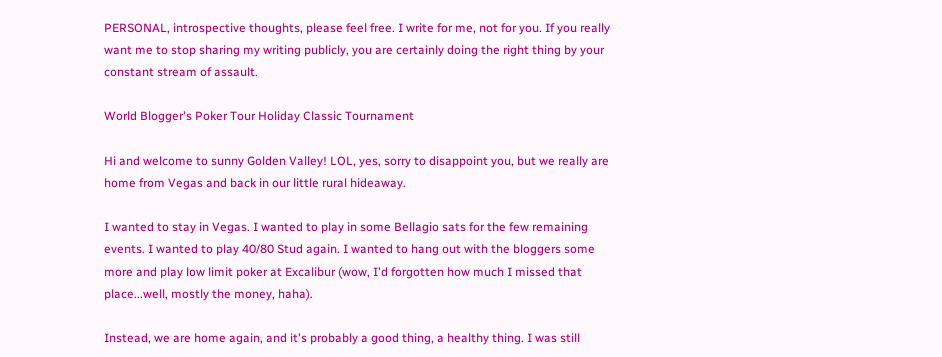PERSONAL, introspective thoughts, please feel free. I write for me, not for you. If you really want me to stop sharing my writing publicly, you are certainly doing the right thing by your constant stream of assault.

World Blogger's Poker Tour Holiday Classic Tournament

Hi and welcome to sunny Golden Valley! LOL, yes, sorry to disappoint you, but we really are home from Vegas and back in our little rural hideaway.

I wanted to stay in Vegas. I wanted to play in some Bellagio sats for the few remaining events. I wanted to play 40/80 Stud again. I wanted to hang out with the bloggers some more and play low limit poker at Excalibur (wow, I'd forgotten how much I missed that place...well, mostly the money, haha).

Instead, we are home again, and it's probably a good thing, a healthy thing. I was still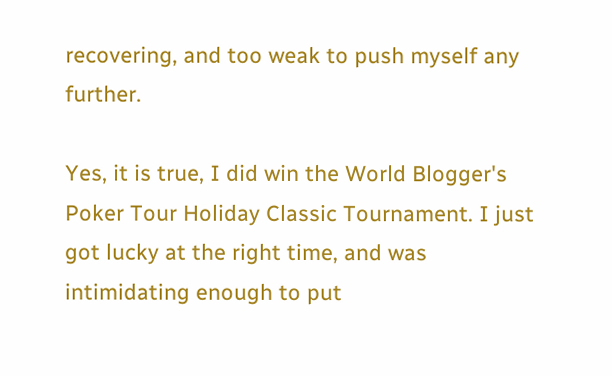recovering, and too weak to push myself any further.

Yes, it is true, I did win the World Blogger's Poker Tour Holiday Classic Tournament. I just got lucky at the right time, and was intimidating enough to put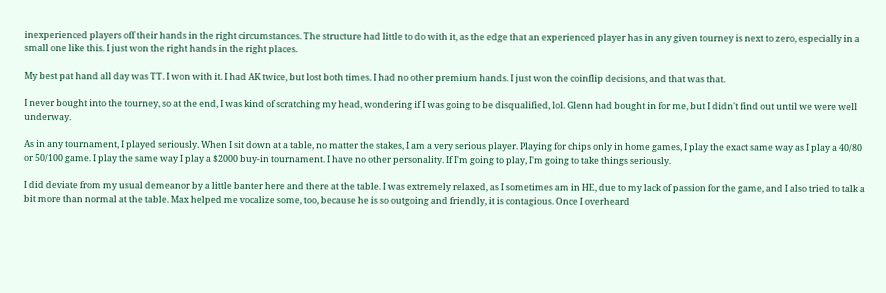inexperienced players off their hands in the right circumstances. The structure had little to do with it, as the edge that an experienced player has in any given tourney is next to zero, especially in a small one like this. I just won the right hands in the right places.

My best pat hand all day was TT. I won with it. I had AK twice, but lost both times. I had no other premium hands. I just won the coinflip decisions, and that was that.

I never bought into the tourney, so at the end, I was kind of scratching my head, wondering if I was going to be disqualified, lol. Glenn had bought in for me, but I didn't find out until we were well underway.

As in any tournament, I played seriously. When I sit down at a table, no matter the stakes, I am a very serious player. Playing for chips only in home games, I play the exact same way as I play a 40/80 or 50/100 game. I play the same way I play a $2000 buy-in tournament. I have no other personality. If I'm going to play, I'm going to take things seriously.

I did deviate from my usual demeanor by a little banter here and there at the table. I was extremely relaxed, as I sometimes am in HE, due to my lack of passion for the game, and I also tried to talk a bit more than normal at the table. Max helped me vocalize some, too, because he is so outgoing and friendly, it is contagious. Once I overheard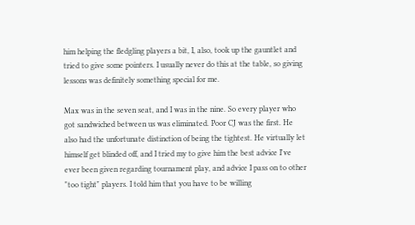him helping the fledgling players a bit, I, also, took up the gauntlet and tried to give some pointers. I usually never do this at the table, so giving lessons was definitely something special for me.

Max was in the seven seat, and I was in the nine. So every player who got sandwiched between us was eliminated. Poor CJ was the first. He also had the unfortunate distinction of being the tightest. He virtually let himself get blinded off, and I tried my to give him the best advice I've ever been given regarding tournament play, and advice I pass on to other "too tight" players. I told him that you have to be willing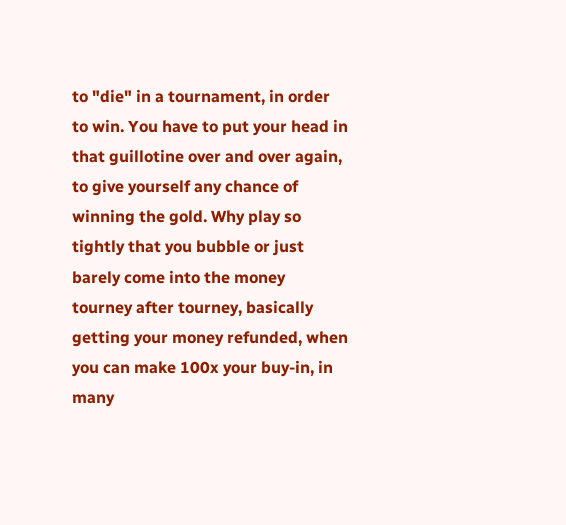to "die" in a tournament, in order to win. You have to put your head in that guillotine over and over again, to give yourself any chance of winning the gold. Why play so tightly that you bubble or just barely come into the money tourney after tourney, basically getting your money refunded, when you can make 100x your buy-in, in many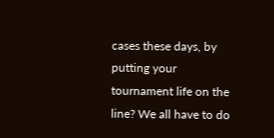cases these days, by putting your tournament life on the line? We all have to do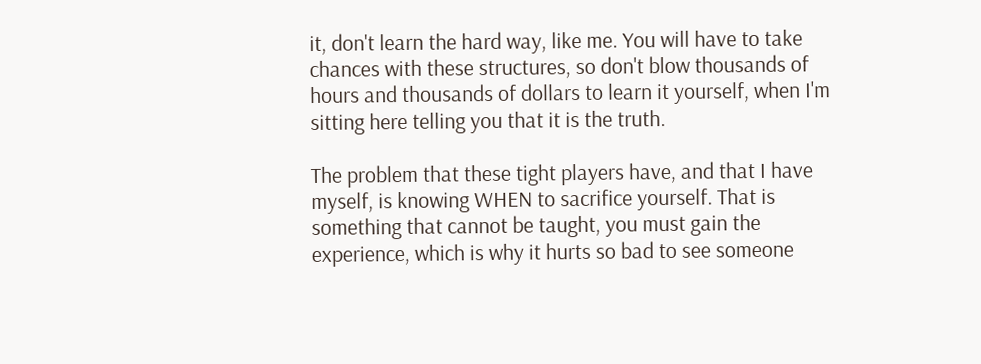it, don't learn the hard way, like me. You will have to take chances with these structures, so don't blow thousands of hours and thousands of dollars to learn it yourself, when I'm sitting here telling you that it is the truth.

The problem that these tight players have, and that I have myself, is knowing WHEN to sacrifice yourself. That is something that cannot be taught, you must gain the experience, which is why it hurts so bad to see someone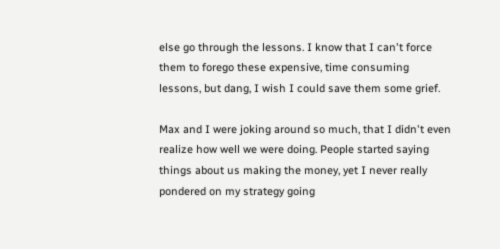else go through the lessons. I know that I can't force them to forego these expensive, time consuming lessons, but dang, I wish I could save them some grief.

Max and I were joking around so much, that I didn't even realize how well we were doing. People started saying things about us making the money, yet I never really pondered on my strategy going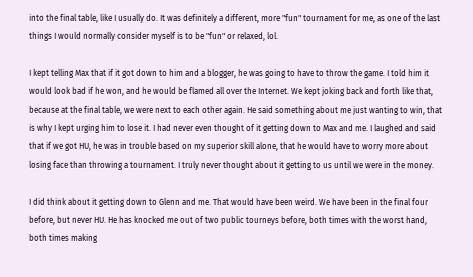into the final table, like I usually do. It was definitely a different, more "fun" tournament for me, as one of the last things I would normally consider myself is to be "fun" or relaxed, lol.

I kept telling Max that if it got down to him and a blogger, he was going to have to throw the game. I told him it would look bad if he won, and he would be flamed all over the Internet. We kept joking back and forth like that, because at the final table, we were next to each other again. He said something about me just wanting to win, that is why I kept urging him to lose it. I had never even thought of it getting down to Max and me. I laughed and said that if we got HU, he was in trouble based on my superior skill alone, that he would have to worry more about losing face than throwing a tournament. I truly never thought about it getting to us until we were in the money.

I did think about it getting down to Glenn and me. That would have been weird. We have been in the final four before, but never HU. He has knocked me out of two public tourneys before, both times with the worst hand, both times making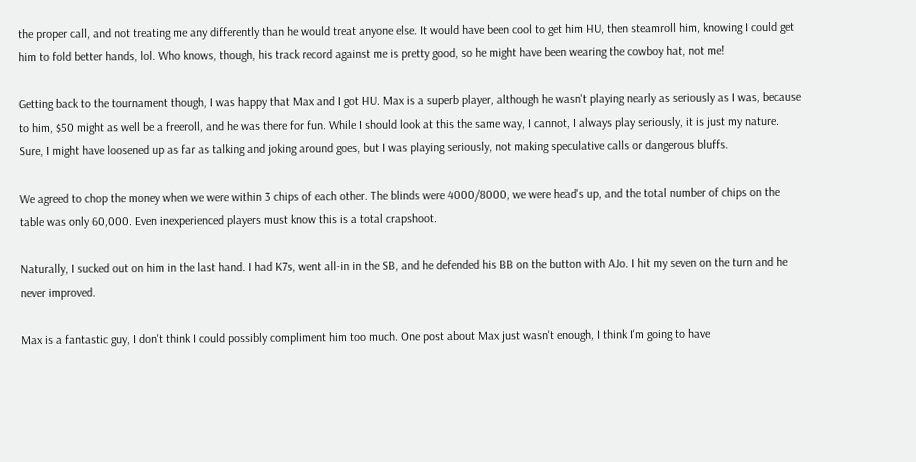the proper call, and not treating me any differently than he would treat anyone else. It would have been cool to get him HU, then steamroll him, knowing I could get him to fold better hands, lol. Who knows, though, his track record against me is pretty good, so he might have been wearing the cowboy hat, not me!

Getting back to the tournament though, I was happy that Max and I got HU. Max is a superb player, although he wasn't playing nearly as seriously as I was, because to him, $50 might as well be a freeroll, and he was there for fun. While I should look at this the same way, I cannot, I always play seriously, it is just my nature. Sure, I might have loosened up as far as talking and joking around goes, but I was playing seriously, not making speculative calls or dangerous bluffs.

We agreed to chop the money when we were within 3 chips of each other. The blinds were 4000/8000, we were head's up, and the total number of chips on the table was only 60,000. Even inexperienced players must know this is a total crapshoot.

Naturally, I sucked out on him in the last hand. I had K7s, went all-in in the SB, and he defended his BB on the button with AJo. I hit my seven on the turn and he never improved.

Max is a fantastic guy, I don't think I could possibly compliment him too much. One post about Max just wasn't enough, I think I'm going to have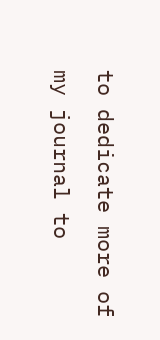to dedicate more of my journal to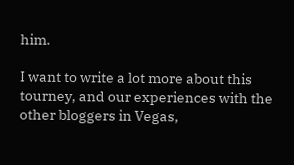him.

I want to write a lot more about this tourney, and our experiences with the other bloggers in Vegas,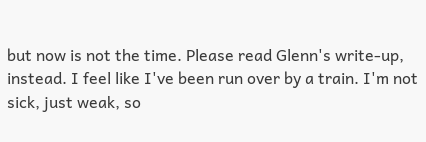but now is not the time. Please read Glenn's write-up, instead. I feel like I've been run over by a train. I'm not sick, just weak, so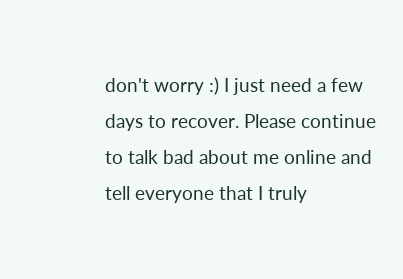don't worry :) I just need a few days to recover. Please continue to talk bad about me online and tell everyone that I truly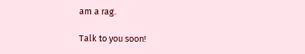am a rag.

Talk to you soon!